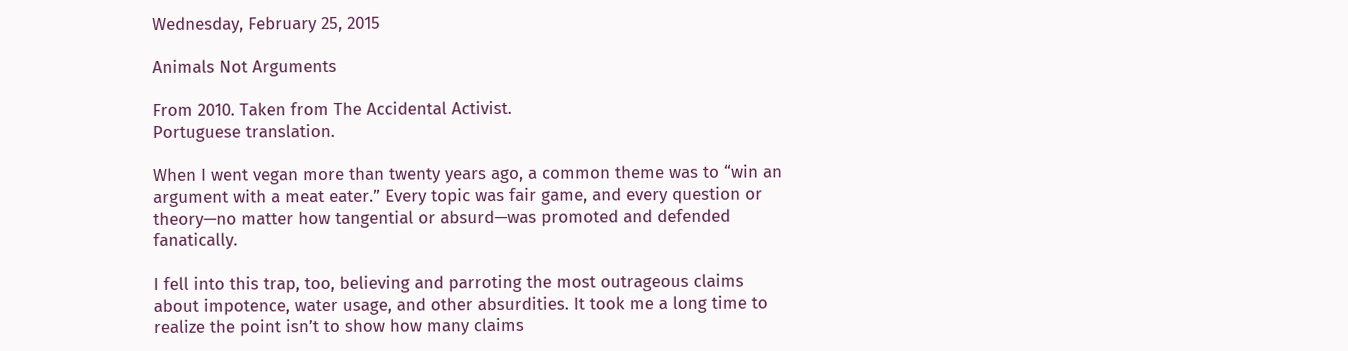Wednesday, February 25, 2015

Animals Not Arguments

From 2010. Taken from The Accidental Activist.
Portuguese translation.

When I went vegan more than twenty years ago, a common theme was to “win an argument with a meat eater.” Every topic was fair game, and every question or theory—no matter how tangential or absurd—was promoted and defended fanatically.

I fell into this trap, too, believing and parroting the most outrageous claims about impotence, water usage, and other absurdities. It took me a long time to realize the point isn’t to show how many claims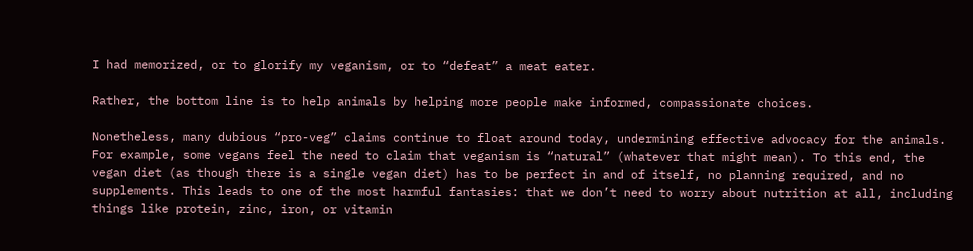I had memorized, or to glorify my veganism, or to “defeat” a meat eater.

Rather, the bottom line is to help animals by helping more people make informed, compassionate choices.

Nonetheless, many dubious “pro-veg” claims continue to float around today, undermining effective advocacy for the animals. For example, some vegans feel the need to claim that veganism is “natural” (whatever that might mean). To this end, the vegan diet (as though there is a single vegan diet) has to be perfect in and of itself, no planning required, and no supplements. This leads to one of the most harmful fantasies: that we don’t need to worry about nutrition at all, including things like protein, zinc, iron, or vitamin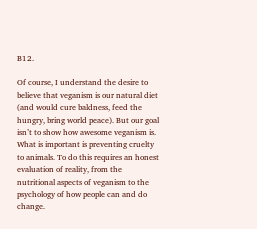B12.

Of course, I understand the desire to believe that veganism is our natural diet (and would cure baldness, feed the hungry, bring world peace). But our goal isn’t to show how awesome veganism is. What is important is preventing cruelty to animals. To do this requires an honest evaluation of reality, from the nutritional aspects of veganism to the psychology of how people can and do change.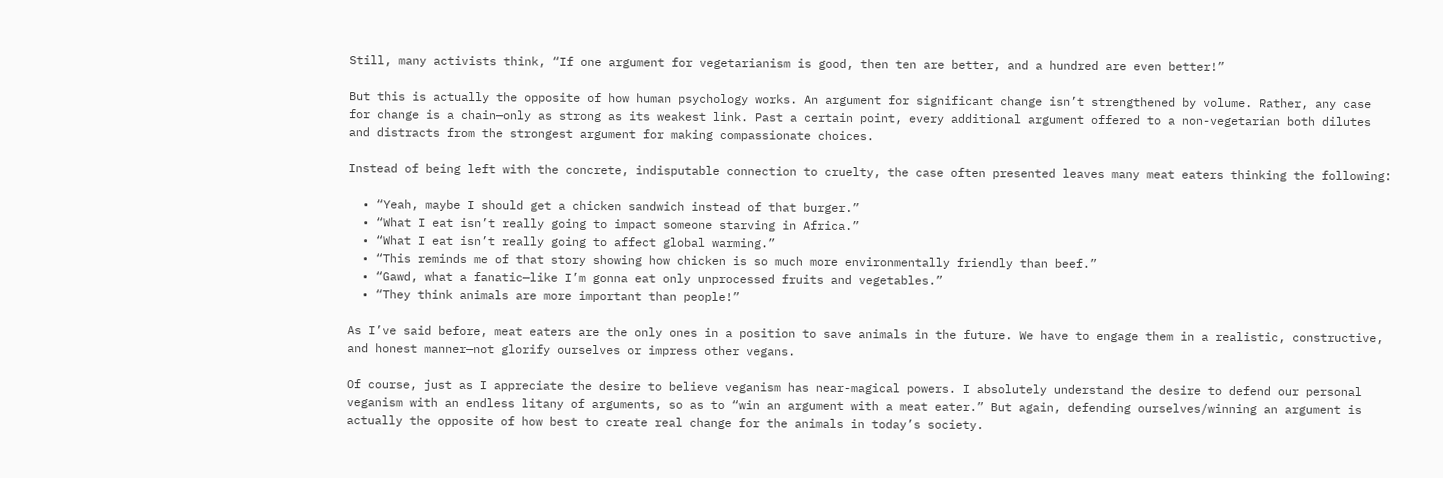Still, many activists think, “If one argument for vegetarianism is good, then ten are better, and a hundred are even better!”

But this is actually the opposite of how human psychology works. An argument for significant change isn’t strengthened by volume. Rather, any case for change is a chain—only as strong as its weakest link. Past a certain point, every additional argument offered to a non-vegetarian both dilutes and distracts from the strongest argument for making compassionate choices.

Instead of being left with the concrete, indisputable connection to cruelty, the case often presented leaves many meat eaters thinking the following:

  • “Yeah, maybe I should get a chicken sandwich instead of that burger.”
  • “What I eat isn’t really going to impact someone starving in Africa.”
  • “What I eat isn’t really going to affect global warming.”
  • “This reminds me of that story showing how chicken is so much more environmentally friendly than beef.”
  • “Gawd, what a fanatic—like I’m gonna eat only unprocessed fruits and vegetables.”
  • “They think animals are more important than people!”

As I’ve said before, meat eaters are the only ones in a position to save animals in the future. We have to engage them in a realistic, constructive, and honest manner—not glorify ourselves or impress other vegans.

Of course, just as I appreciate the desire to believe veganism has near-magical powers. I absolutely understand the desire to defend our personal veganism with an endless litany of arguments, so as to “win an argument with a meat eater.” But again, defending ourselves/winning an argument is actually the opposite of how best to create real change for the animals in today’s society.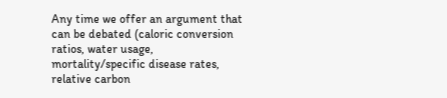Any time we offer an argument that can be debated (caloric conversion ratios, water usage, mortality/specific disease rates, relative carbon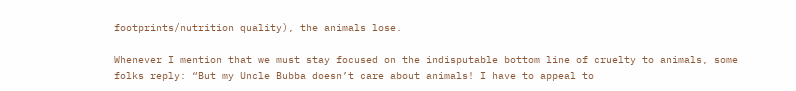footprints/nutrition quality), the animals lose.

Whenever I mention that we must stay focused on the indisputable bottom line of cruelty to animals, some folks reply: “But my Uncle Bubba doesn’t care about animals! I have to appeal to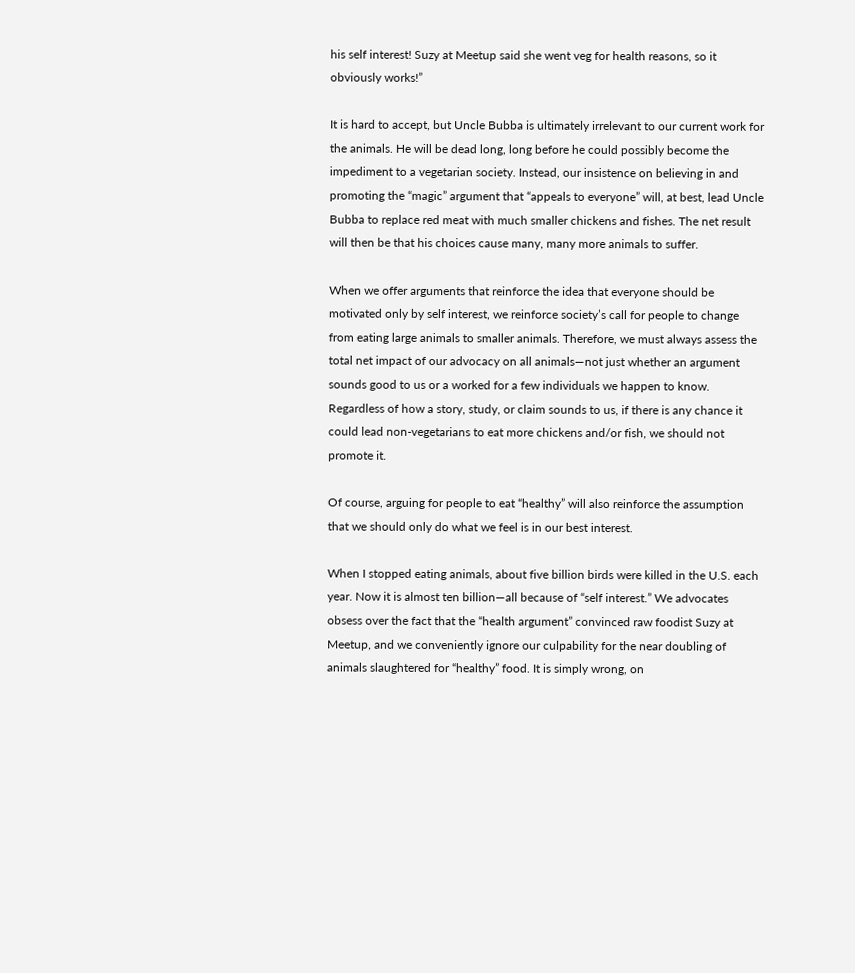his self interest! Suzy at Meetup said she went veg for health reasons, so it obviously works!”

It is hard to accept, but Uncle Bubba is ultimately irrelevant to our current work for the animals. He will be dead long, long before he could possibly become the impediment to a vegetarian society. Instead, our insistence on believing in and promoting the “magic” argument that “appeals to everyone” will, at best, lead Uncle Bubba to replace red meat with much smaller chickens and fishes. The net result will then be that his choices cause many, many more animals to suffer.

When we offer arguments that reinforce the idea that everyone should be motivated only by self interest, we reinforce society’s call for people to change from eating large animals to smaller animals. Therefore, we must always assess the total net impact of our advocacy on all animals—not just whether an argument sounds good to us or a worked for a few individuals we happen to know. Regardless of how a story, study, or claim sounds to us, if there is any chance it could lead non-vegetarians to eat more chickens and/or fish, we should not promote it.

Of course, arguing for people to eat “healthy” will also reinforce the assumption that we should only do what we feel is in our best interest.

When I stopped eating animals, about five billion birds were killed in the U.S. each year. Now it is almost ten billion—all because of “self interest.” We advocates obsess over the fact that the “health argument” convinced raw foodist Suzy at Meetup, and we conveniently ignore our culpability for the near doubling of animals slaughtered for “healthy” food. It is simply wrong, on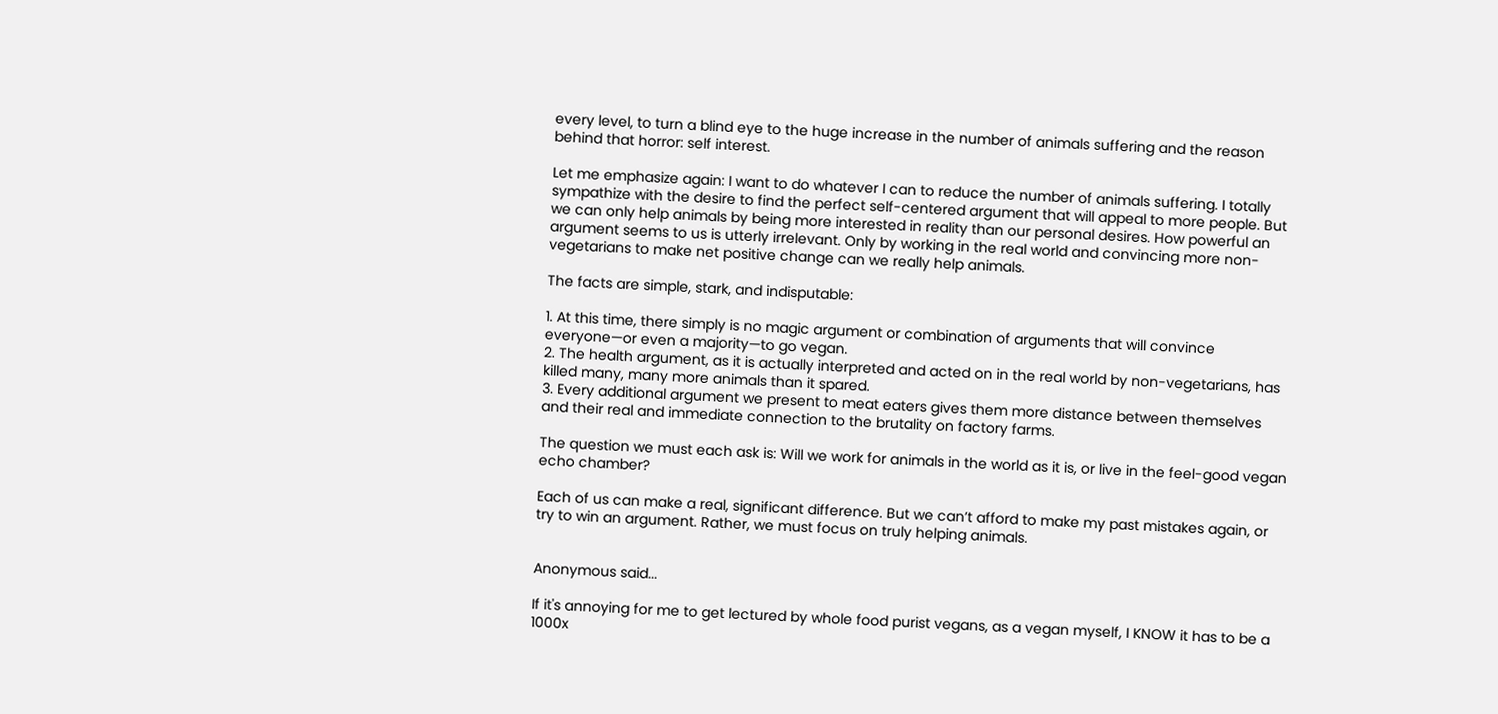every level, to turn a blind eye to the huge increase in the number of animals suffering and the reason behind that horror: self interest.

Let me emphasize again: I want to do whatever I can to reduce the number of animals suffering. I totally sympathize with the desire to find the perfect self-centered argument that will appeal to more people. But we can only help animals by being more interested in reality than our personal desires. How powerful an argument seems to us is utterly irrelevant. Only by working in the real world and convincing more non-vegetarians to make net positive change can we really help animals.

The facts are simple, stark, and indisputable:

1. At this time, there simply is no magic argument or combination of arguments that will convince everyone—or even a majority—to go vegan.
2. The health argument, as it is actually interpreted and acted on in the real world by non-vegetarians, has killed many, many more animals than it spared.
3. Every additional argument we present to meat eaters gives them more distance between themselves and their real and immediate connection to the brutality on factory farms.

The question we must each ask is: Will we work for animals in the world as it is, or live in the feel-good vegan echo chamber?

Each of us can make a real, significant difference. But we can’t afford to make my past mistakes again, or try to win an argument. Rather, we must focus on truly helping animals.


Anonymous said...

If it's annoying for me to get lectured by whole food purist vegans, as a vegan myself, I KNOW it has to be a 1000x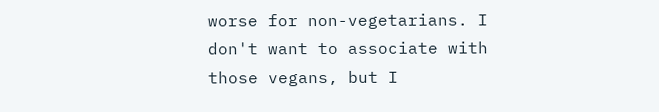worse for non-vegetarians. I don't want to associate with those vegans, but I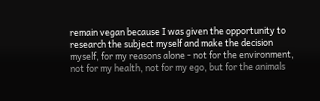remain vegan because I was given the opportunity to research the subject myself and make the decision myself, for my reasons alone - not for the environment, not for my health, not for my ego, but for the animals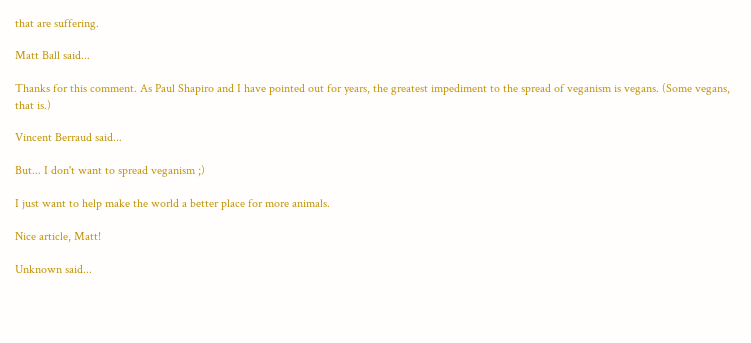that are suffering.

Matt Ball said...

Thanks for this comment. As Paul Shapiro and I have pointed out for years, the greatest impediment to the spread of veganism is vegans. (Some vegans, that is.)

Vincent Berraud said...

But... I don't want to spread veganism ;)

I just want to help make the world a better place for more animals.

Nice article, Matt!

Unknown said...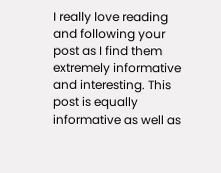I really love reading and following your post as I find them extremely informative and interesting. This post is equally informative as well as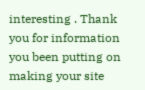interesting . Thank you for information you been putting on making your site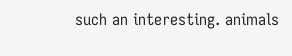such an interesting. animals